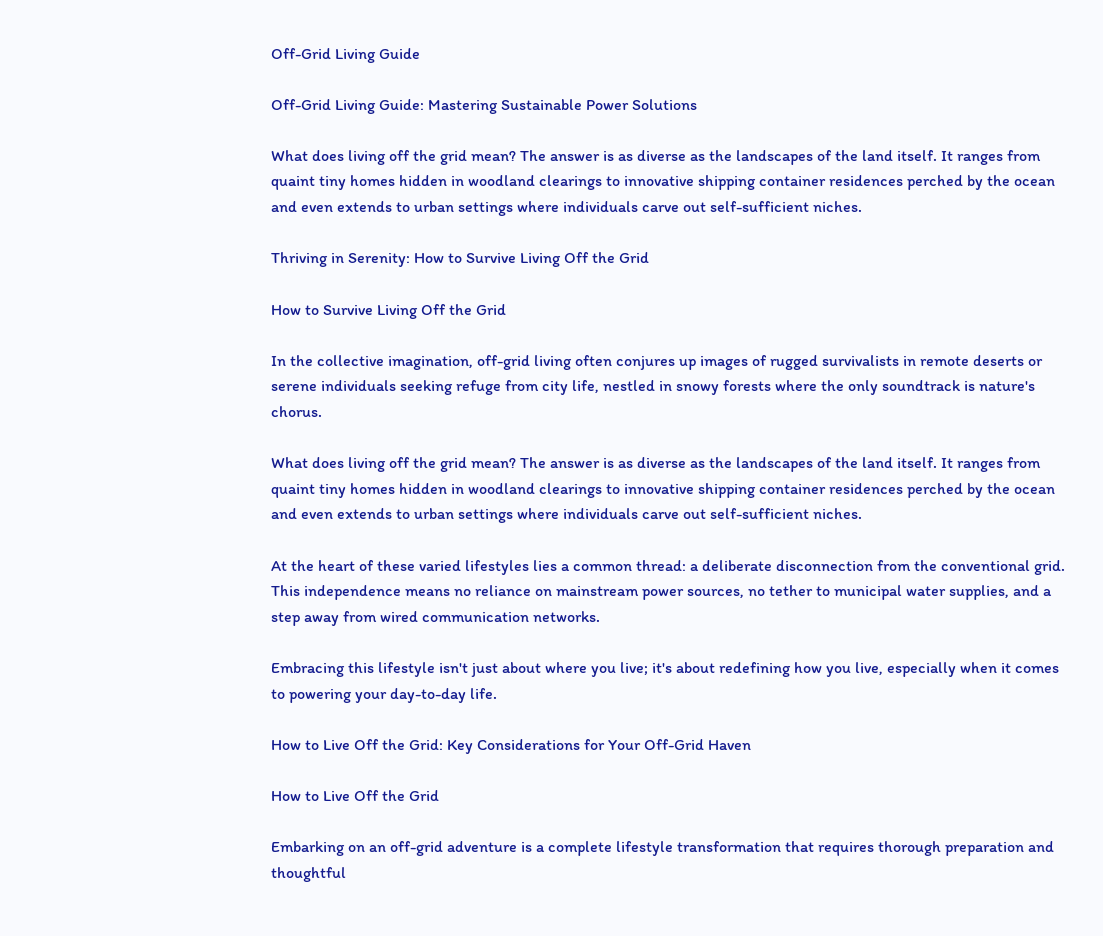Off-Grid Living Guide

Off-Grid Living Guide: Mastering Sustainable Power Solutions

What does living off the grid mean? The answer is as diverse as the landscapes of the land itself. It ranges from quaint tiny homes hidden in woodland clearings to innovative shipping container residences perched by the ocean and even extends to urban settings where individuals carve out self-sufficient niches.

Thriving in Serenity: How to Survive Living Off the Grid

How to Survive Living Off the Grid

In the collective imagination, off-grid living often conjures up images of rugged survivalists in remote deserts or serene individuals seeking refuge from city life, nestled in snowy forests where the only soundtrack is nature's chorus.

What does living off the grid mean? The answer is as diverse as the landscapes of the land itself. It ranges from quaint tiny homes hidden in woodland clearings to innovative shipping container residences perched by the ocean and even extends to urban settings where individuals carve out self-sufficient niches.

At the heart of these varied lifestyles lies a common thread: a deliberate disconnection from the conventional grid. This independence means no reliance on mainstream power sources, no tether to municipal water supplies, and a step away from wired communication networks.

Embracing this lifestyle isn't just about where you live; it's about redefining how you live, especially when it comes to powering your day-to-day life.

How to Live Off the Grid: Key Considerations for Your Off-Grid Haven

How to Live Off the Grid

Embarking on an off-grid adventure is a complete lifestyle transformation that requires thorough preparation and thoughtful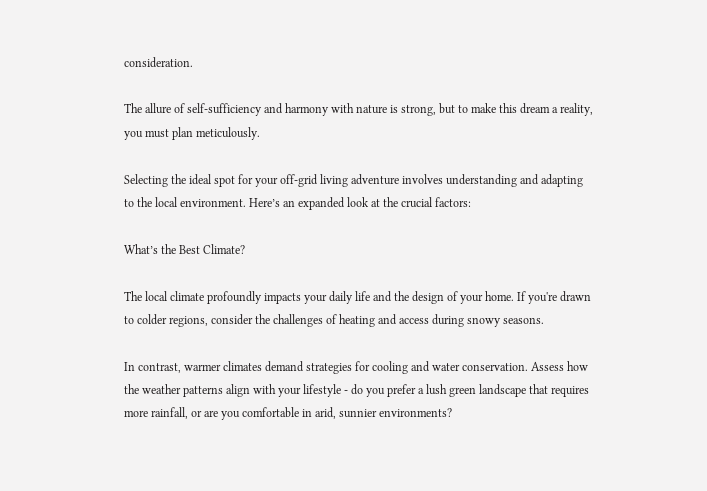consideration.

The allure of self-sufficiency and harmony with nature is strong, but to make this dream a reality, you must plan meticulously.

Selecting the ideal spot for your off-grid living adventure involves understanding and adapting to the local environment. Here’s an expanded look at the crucial factors:

What’s the Best Climate?

The local climate profoundly impacts your daily life and the design of your home. If you're drawn to colder regions, consider the challenges of heating and access during snowy seasons.

In contrast, warmer climates demand strategies for cooling and water conservation. Assess how the weather patterns align with your lifestyle - do you prefer a lush green landscape that requires more rainfall, or are you comfortable in arid, sunnier environments?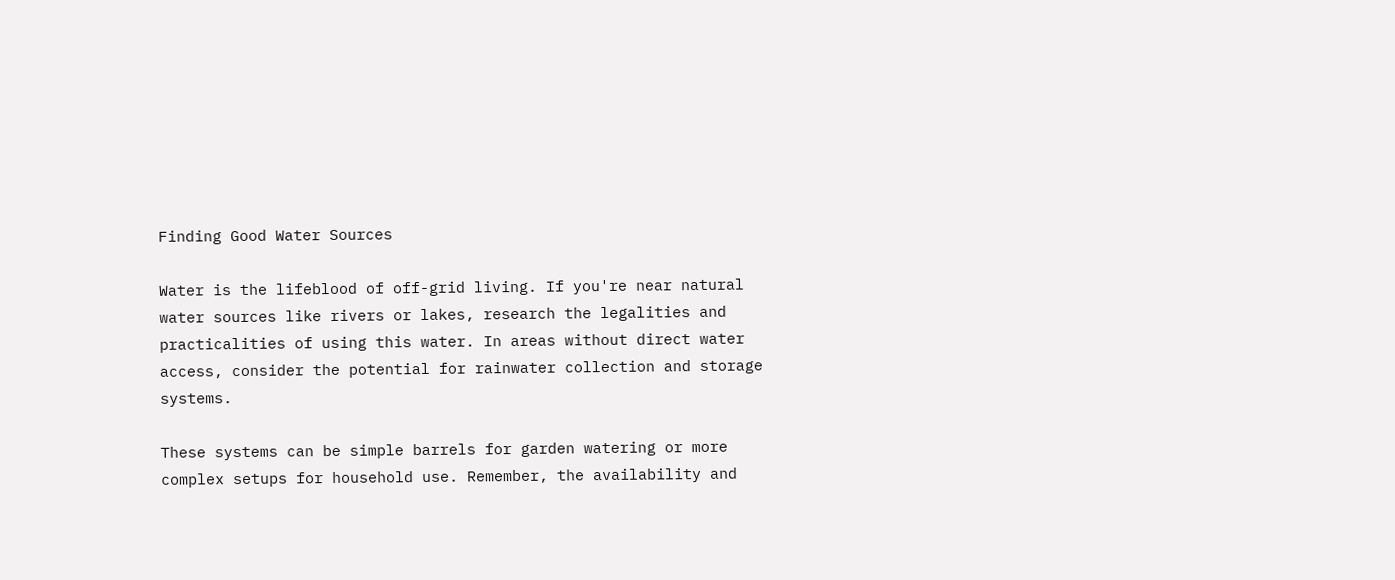Finding Good Water Sources

Water is the lifeblood of off-grid living. If you're near natural water sources like rivers or lakes, research the legalities and practicalities of using this water. In areas without direct water access, consider the potential for rainwater collection and storage systems.

These systems can be simple barrels for garden watering or more complex setups for household use. Remember, the availability and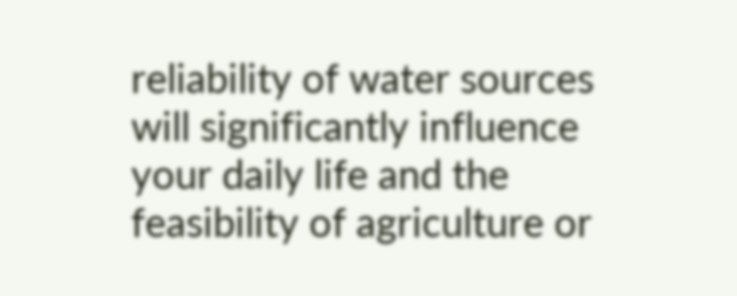reliability of water sources will significantly influence your daily life and the feasibility of agriculture or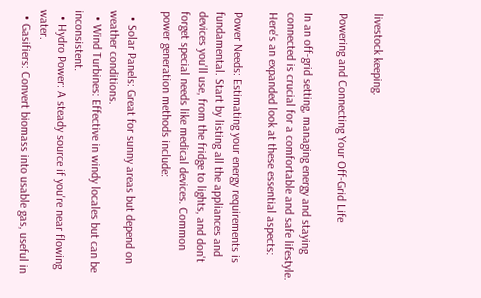livestock keeping.

Powering and Connecting Your Off-Grid Life

In an off-grid setting, managing energy and staying connected is crucial for a comfortable and safe lifestyle. Here's an expanded look at these essential aspects:

Power Needs: Estimating your energy requirements is fundamental. Start by listing all the appliances and devices you'll use, from the fridge to lights, and don't forget special needs like medical devices. Common power generation methods include:

  • Solar Panels: Great for sunny areas but depend on weather conditions.
  • Wind Turbines: Effective in windy locales but can be inconsistent.
  • Hydro Power: A steady source if you're near flowing water.
  • Gasifiers: Convert biomass into usable gas, useful in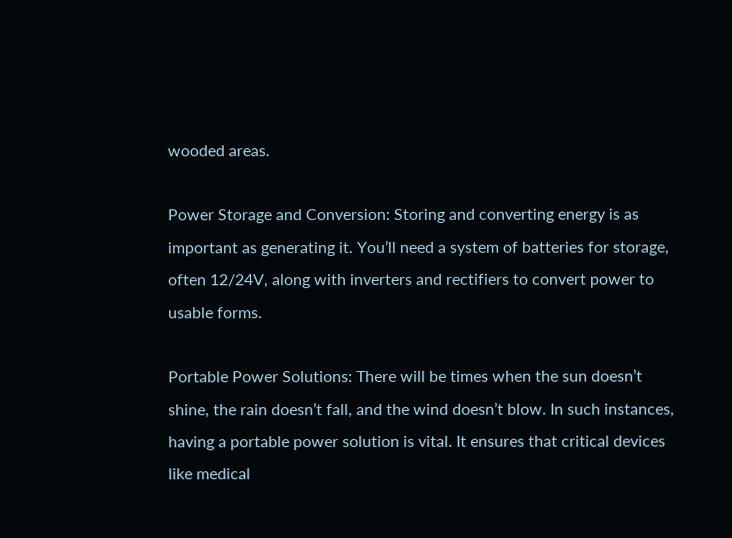wooded areas.

Power Storage and Conversion: Storing and converting energy is as important as generating it. You’ll need a system of batteries for storage, often 12/24V, along with inverters and rectifiers to convert power to usable forms.

Portable Power Solutions: There will be times when the sun doesn’t shine, the rain doesn’t fall, and the wind doesn’t blow. In such instances, having a portable power solution is vital. It ensures that critical devices like medical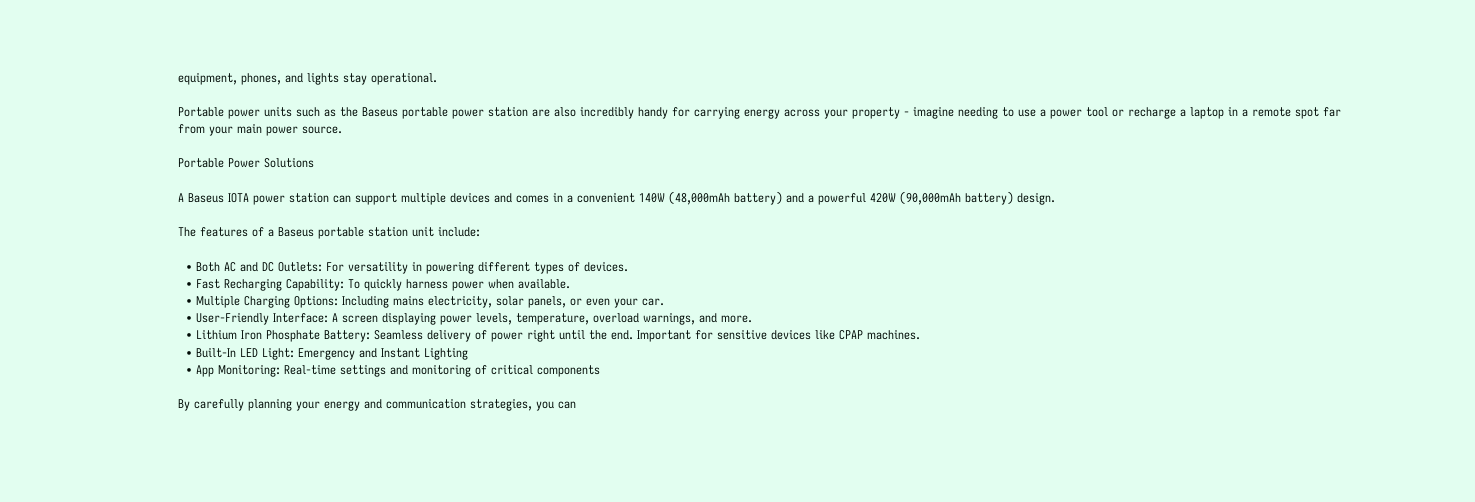equipment, phones, and lights stay operational.

Portable power units such as the Baseus portable power station are also incredibly handy for carrying energy across your property - imagine needing to use a power tool or recharge a laptop in a remote spot far from your main power source.

Portable Power Solutions

A Baseus IOTA power station can support multiple devices and comes in a convenient 140W (48,000mAh battery) and a powerful 420W (90,000mAh battery) design.

The features of a Baseus portable station unit include:

  • Both AC and DC Outlets: For versatility in powering different types of devices.
  • Fast Recharging Capability: To quickly harness power when available.
  • Multiple Charging Options: Including mains electricity, solar panels, or even your car.
  • User-Friendly Interface: A screen displaying power levels, temperature, overload warnings, and more.
  • Lithium Iron Phosphate Battery: Seamless delivery of power right until the end. Important for sensitive devices like CPAP machines.
  • Built-In LED Light: Emergency and Instant Lighting
  • App Monitoring: Real-time settings and monitoring of critical components

By carefully planning your energy and communication strategies, you can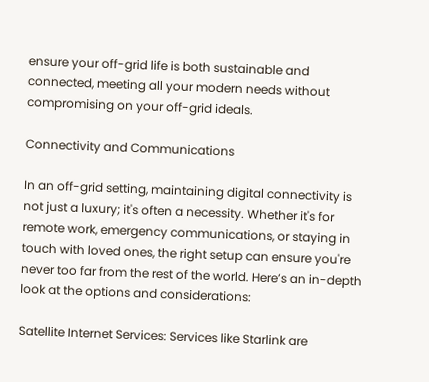ensure your off-grid life is both sustainable and connected, meeting all your modern needs without compromising on your off-grid ideals.

Connectivity and Communications

In an off-grid setting, maintaining digital connectivity is not just a luxury; it's often a necessity. Whether it's for remote work, emergency communications, or staying in touch with loved ones, the right setup can ensure you're never too far from the rest of the world. Here’s an in-depth look at the options and considerations:

Satellite Internet Services: Services like Starlink are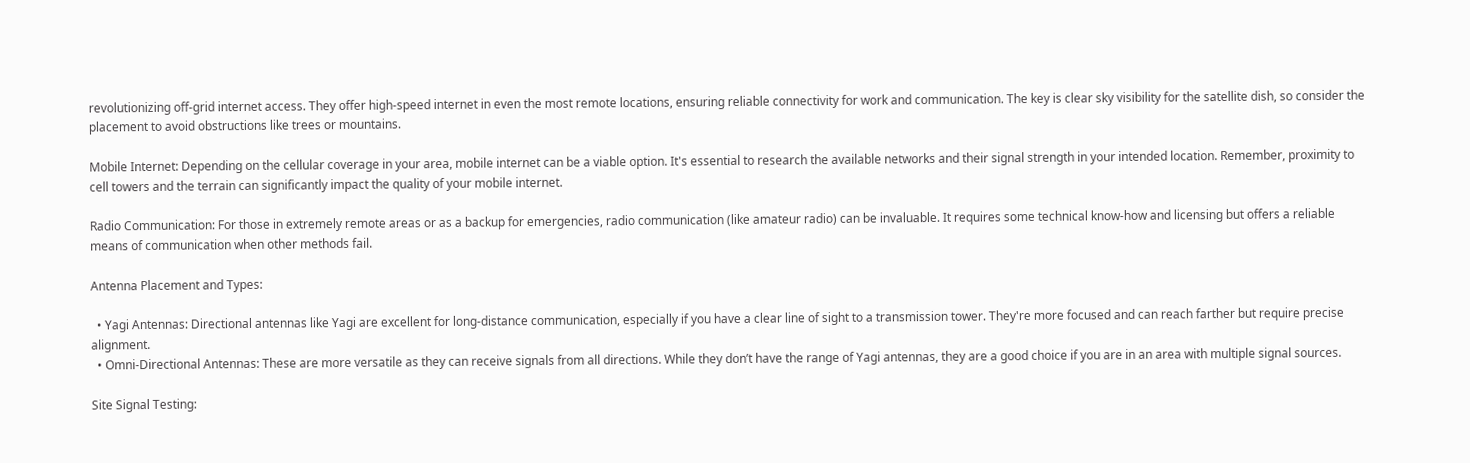revolutionizing off-grid internet access. They offer high-speed internet in even the most remote locations, ensuring reliable connectivity for work and communication. The key is clear sky visibility for the satellite dish, so consider the placement to avoid obstructions like trees or mountains.

Mobile Internet: Depending on the cellular coverage in your area, mobile internet can be a viable option. It's essential to research the available networks and their signal strength in your intended location. Remember, proximity to cell towers and the terrain can significantly impact the quality of your mobile internet.

Radio Communication: For those in extremely remote areas or as a backup for emergencies, radio communication (like amateur radio) can be invaluable. It requires some technical know-how and licensing but offers a reliable means of communication when other methods fail.

Antenna Placement and Types:

  • Yagi Antennas: Directional antennas like Yagi are excellent for long-distance communication, especially if you have a clear line of sight to a transmission tower. They're more focused and can reach farther but require precise alignment.
  • Omni-Directional Antennas: These are more versatile as they can receive signals from all directions. While they don’t have the range of Yagi antennas, they are a good choice if you are in an area with multiple signal sources.

Site Signal Testing: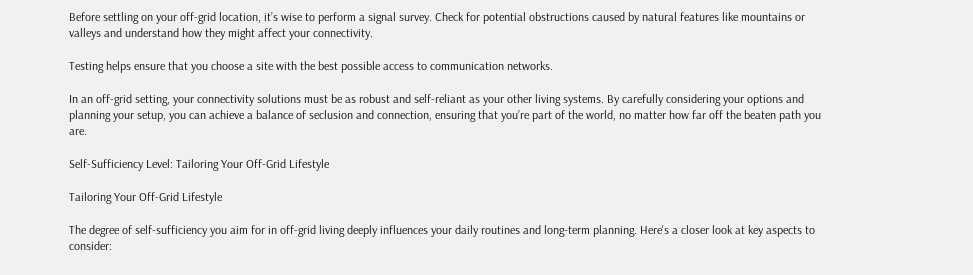Before settling on your off-grid location, it’s wise to perform a signal survey. Check for potential obstructions caused by natural features like mountains or valleys and understand how they might affect your connectivity.

Testing helps ensure that you choose a site with the best possible access to communication networks.

In an off-grid setting, your connectivity solutions must be as robust and self-reliant as your other living systems. By carefully considering your options and planning your setup, you can achieve a balance of seclusion and connection, ensuring that you’re part of the world, no matter how far off the beaten path you are.

Self-Sufficiency Level: Tailoring Your Off-Grid Lifestyle

Tailoring Your Off-Grid Lifestyle

The degree of self-sufficiency you aim for in off-grid living deeply influences your daily routines and long-term planning. Here's a closer look at key aspects to consider: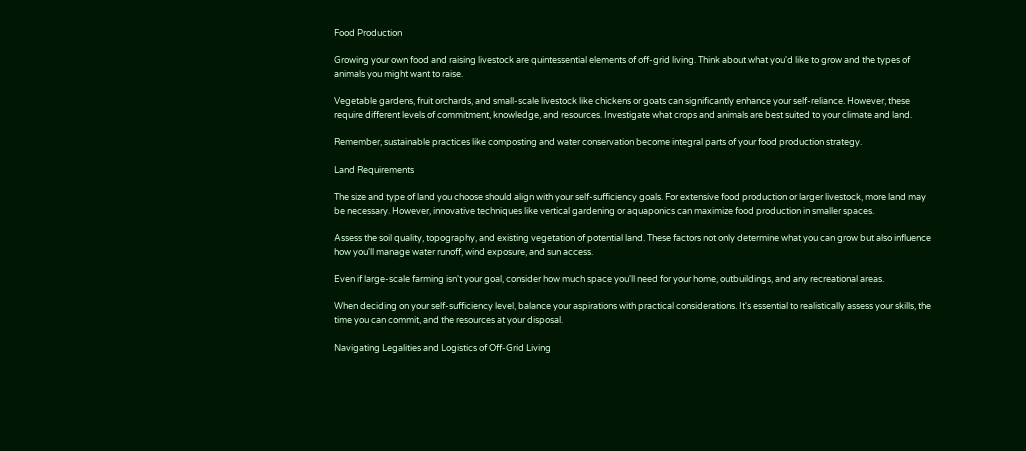Food Production

Growing your own food and raising livestock are quintessential elements of off-grid living. Think about what you'd like to grow and the types of animals you might want to raise.

Vegetable gardens, fruit orchards, and small-scale livestock like chickens or goats can significantly enhance your self-reliance. However, these require different levels of commitment, knowledge, and resources. Investigate what crops and animals are best suited to your climate and land.

Remember, sustainable practices like composting and water conservation become integral parts of your food production strategy.

Land Requirements

The size and type of land you choose should align with your self-sufficiency goals. For extensive food production or larger livestock, more land may be necessary. However, innovative techniques like vertical gardening or aquaponics can maximize food production in smaller spaces.

Assess the soil quality, topography, and existing vegetation of potential land. These factors not only determine what you can grow but also influence how you'll manage water runoff, wind exposure, and sun access.

Even if large-scale farming isn't your goal, consider how much space you'll need for your home, outbuildings, and any recreational areas.

When deciding on your self-sufficiency level, balance your aspirations with practical considerations. It's essential to realistically assess your skills, the time you can commit, and the resources at your disposal.

Navigating Legalities and Logistics of Off-Grid Living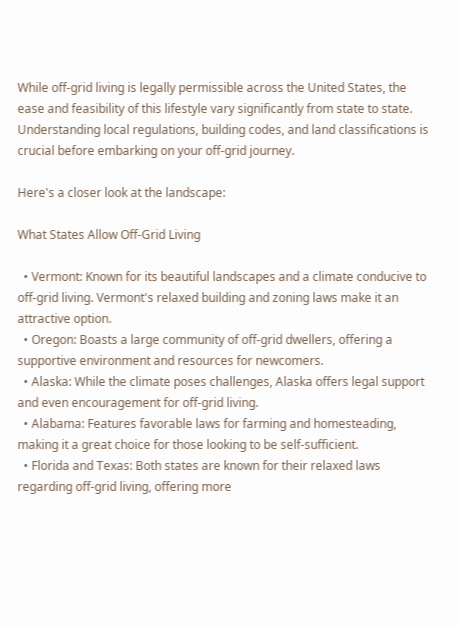While off-grid living is legally permissible across the United States, the ease and feasibility of this lifestyle vary significantly from state to state. Understanding local regulations, building codes, and land classifications is crucial before embarking on your off-grid journey.

Here's a closer look at the landscape:

What States Allow Off-Grid Living

  • Vermont: Known for its beautiful landscapes and a climate conducive to off-grid living. Vermont's relaxed building and zoning laws make it an attractive option.
  • Oregon: Boasts a large community of off-grid dwellers, offering a supportive environment and resources for newcomers.
  • Alaska: While the climate poses challenges, Alaska offers legal support and even encouragement for off-grid living.
  • Alabama: Features favorable laws for farming and homesteading, making it a great choice for those looking to be self-sufficient.
  • Florida and Texas: Both states are known for their relaxed laws regarding off-grid living, offering more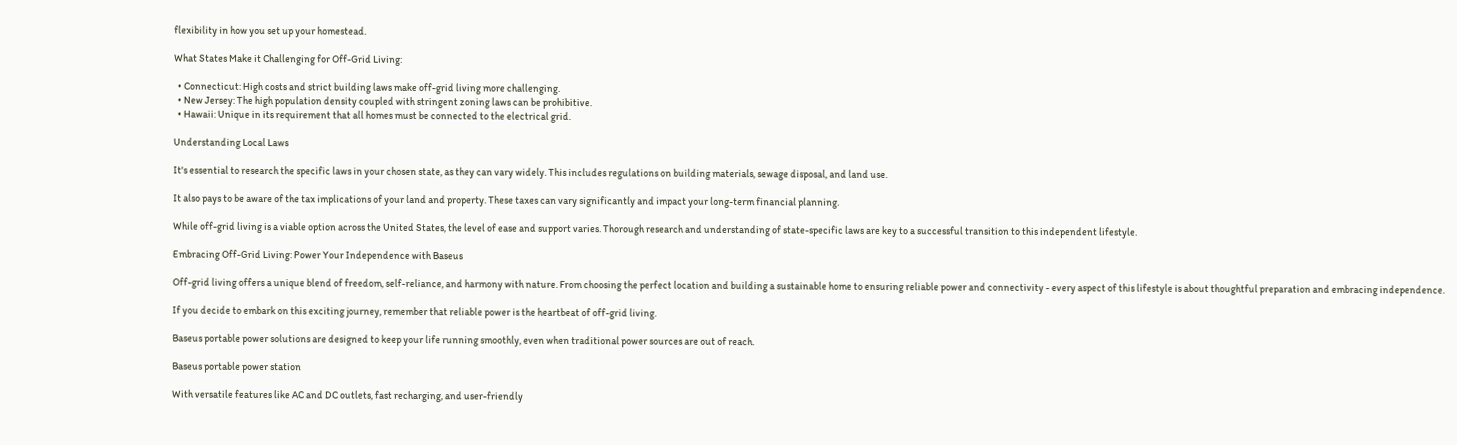flexibility in how you set up your homestead.

What States Make it Challenging for Off-Grid Living:

  • Connecticut: High costs and strict building laws make off-grid living more challenging.
  • New Jersey: The high population density coupled with stringent zoning laws can be prohibitive.
  • Hawaii: Unique in its requirement that all homes must be connected to the electrical grid.

Understanding Local Laws

It's essential to research the specific laws in your chosen state, as they can vary widely. This includes regulations on building materials, sewage disposal, and land use.

It also pays to be aware of the tax implications of your land and property. These taxes can vary significantly and impact your long-term financial planning.

While off-grid living is a viable option across the United States, the level of ease and support varies. Thorough research and understanding of state-specific laws are key to a successful transition to this independent lifestyle.

Embracing Off-Grid Living: Power Your Independence with Baseus

Off-grid living offers a unique blend of freedom, self-reliance, and harmony with nature. From choosing the perfect location and building a sustainable home to ensuring reliable power and connectivity - every aspect of this lifestyle is about thoughtful preparation and embracing independence.

If you decide to embark on this exciting journey, remember that reliable power is the heartbeat of off-grid living.

Baseus portable power solutions are designed to keep your life running smoothly, even when traditional power sources are out of reach.

Baseus portable power station

With versatile features like AC and DC outlets, fast recharging, and user-friendly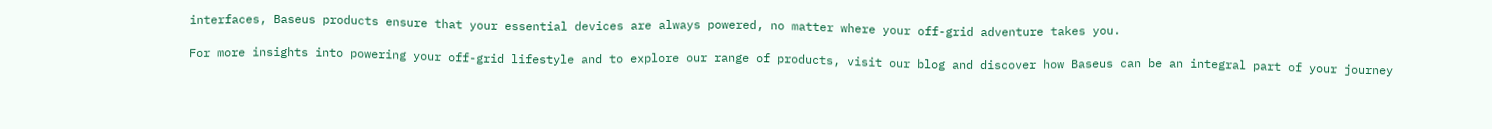interfaces, Baseus products ensure that your essential devices are always powered, no matter where your off-grid adventure takes you.

For more insights into powering your off-grid lifestyle and to explore our range of products, visit our blog and discover how Baseus can be an integral part of your journey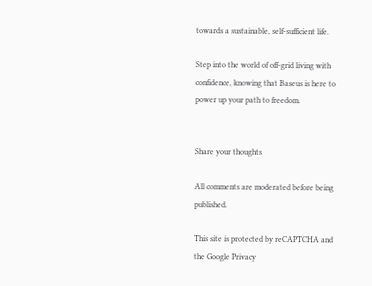towards a sustainable, self-sufficient life.

Step into the world of off-grid living with confidence, knowing that Baseus is here to power up your path to freedom.


Share your thoughts

All comments are moderated before being published.

This site is protected by reCAPTCHA and the Google Privacy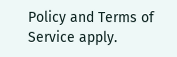Policy and Terms of Service apply.